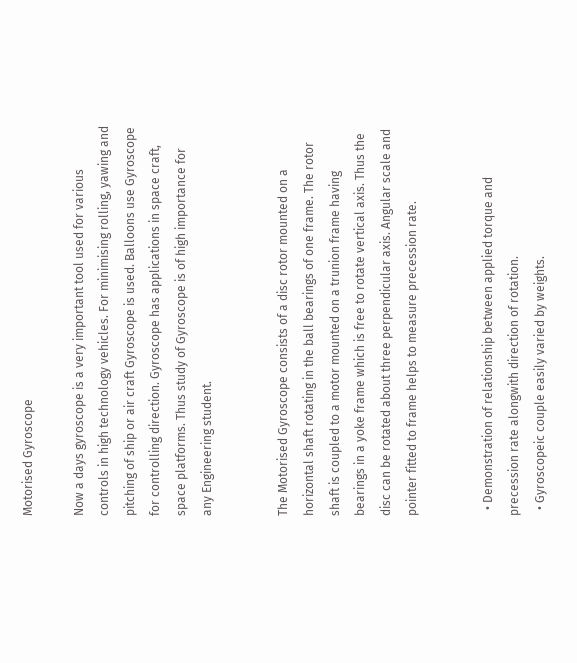Motorised Gyroscope

Now a days gyroscope is a very important tool used for various controls in high technology vehicles. For minimising rolling, yawing and pitching of ship or air craft Gyroscope is used. Balloons use Gyroscope for controlling direction. Gyroscope has applications in space craft, space platforms. Thus study of Gyroscope is of high importance for any Engineering student.


The Motorised Gyroscope consists of a disc rotor mounted on a horizontal shaft rotating in the ball bearings of one frame. The rotor shaft is coupled to a motor mounted on a trunion frame having bearings in a yoke frame which is free to rotate vertical axis. Thus the disc can be rotated about three perpendicular axis. Angular scale and pointer fitted to frame helps to measure precession rate.


  • Demonstration of relationship between applied torque and precession rate alongwith direction of rotation.
  • Gyroscopeic couple easily varied by weights.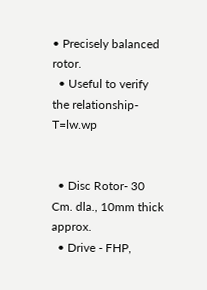• Precisely balanced rotor.
  • Useful to verify the relationship- T=lw.wp


  • Disc Rotor- 30 Cm. dla., 10mm thick approx.
  • Drive - FHP,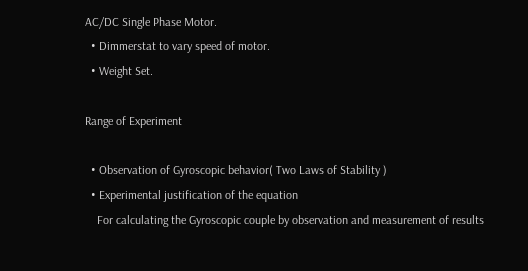AC/DC Single Phase Motor.
  • Dimmerstat to vary speed of motor.
  • Weight Set.

Range of Experiment

  • Observation of Gyroscopic behavior( Two Laws of Stability )
  • Experimental justification of the equation
    For calculating the Gyroscopic couple by observation and measurement of results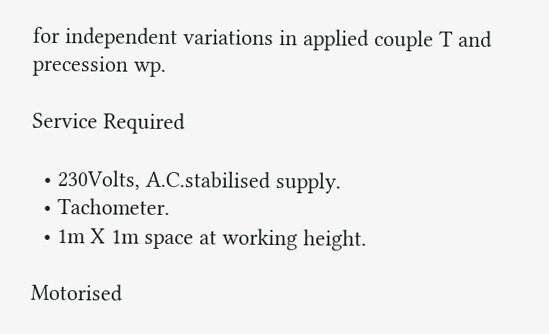for independent variations in applied couple T and precession wp.

Service Required

  • 230Volts, A.C.stabilised supply.
  • Tachometer.
  • 1m X 1m space at working height.

Motorised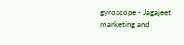gyroscope - Jagajeet marketing and